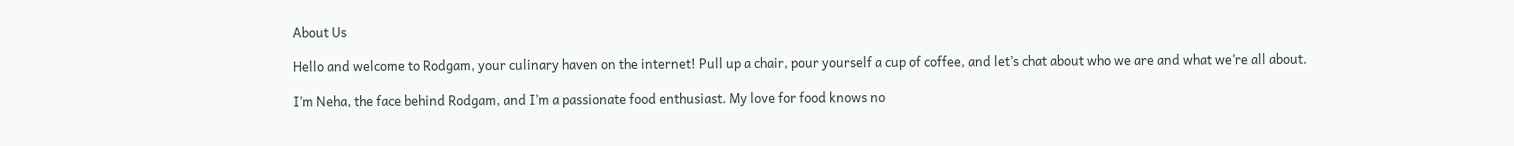About Us

Hello and welcome to Rodgam, your culinary haven on the internet! Pull up a chair, pour yourself a cup of coffee, and let’s chat about who we are and what we’re all about.

I’m Neha, the face behind Rodgam, and I’m a passionate food enthusiast. My love for food knows no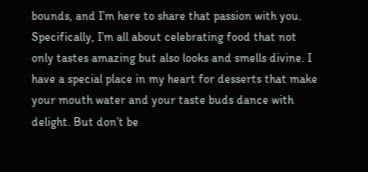bounds, and I’m here to share that passion with you.  Specifically, I’m all about celebrating food that not only tastes amazing but also looks and smells divine. I have a special place in my heart for desserts that make your mouth water and your taste buds dance with delight. But don’t be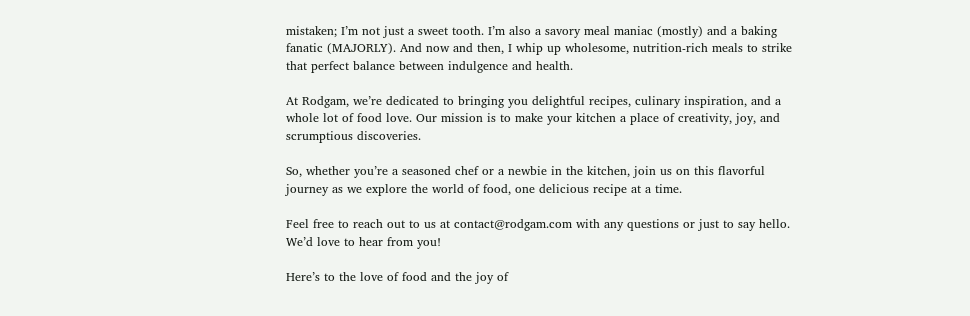mistaken; I’m not just a sweet tooth. I’m also a savory meal maniac (mostly) and a baking fanatic (MAJORLY). And now and then, I whip up wholesome, nutrition-rich meals to strike that perfect balance between indulgence and health.

At Rodgam, we’re dedicated to bringing you delightful recipes, culinary inspiration, and a whole lot of food love. Our mission is to make your kitchen a place of creativity, joy, and scrumptious discoveries.

So, whether you’re a seasoned chef or a newbie in the kitchen, join us on this flavorful journey as we explore the world of food, one delicious recipe at a time.

Feel free to reach out to us at contact@rodgam.com with any questions or just to say hello. We’d love to hear from you!

Here’s to the love of food and the joy of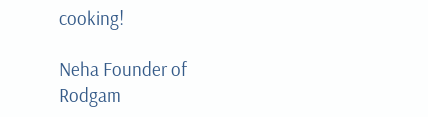cooking!

Neha Founder of Rodgam